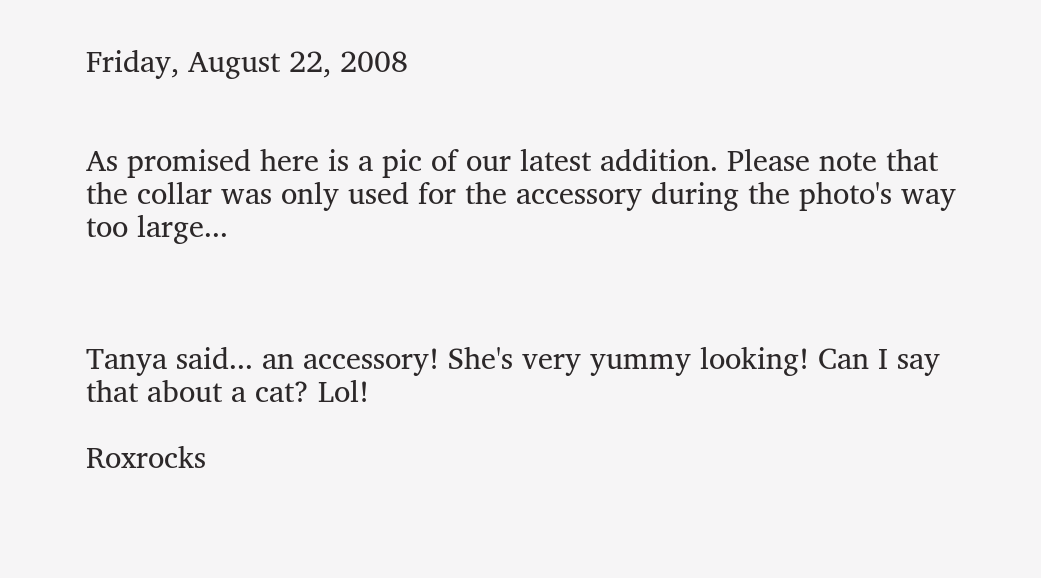Friday, August 22, 2008


As promised here is a pic of our latest addition. Please note that the collar was only used for the accessory during the photo's way too large...



Tanya said... an accessory! She's very yummy looking! Can I say that about a cat? Lol!

Roxrocks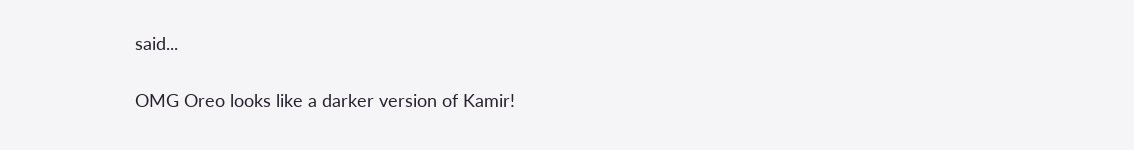said...

OMG Oreo looks like a darker version of Kamir!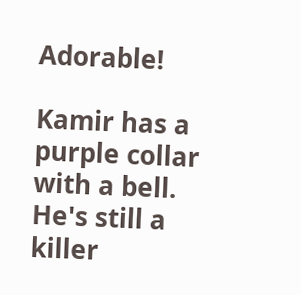Adorable!

Kamir has a purple collar with a bell. He's still a killer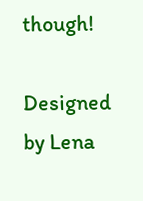though!

Designed by Lena